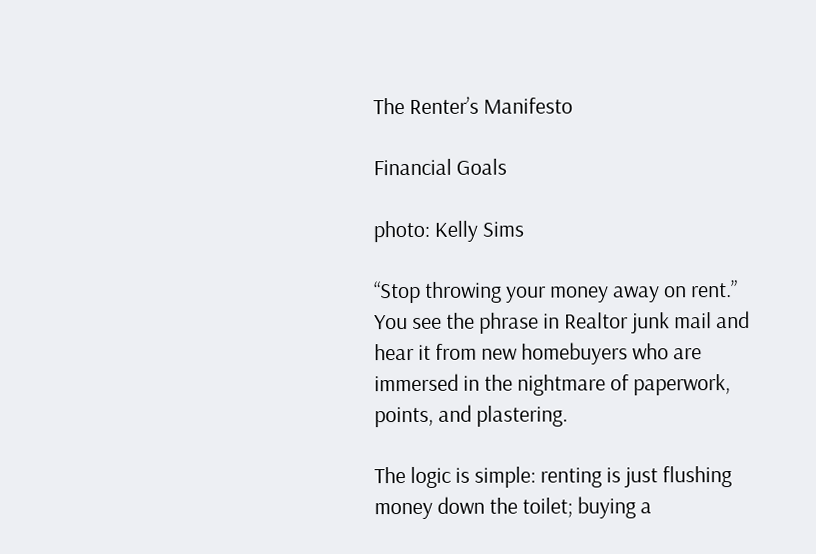The Renter’s Manifesto

Financial Goals

photo: Kelly Sims

“Stop throwing your money away on rent.” You see the phrase in Realtor junk mail and hear it from new homebuyers who are immersed in the nightmare of paperwork, points, and plastering.

The logic is simple: renting is just flushing money down the toilet; buying a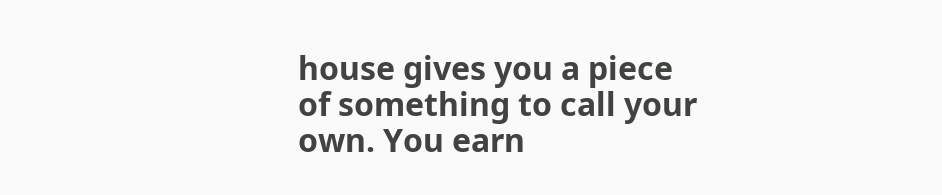house gives you a piece of something to call your own. You earn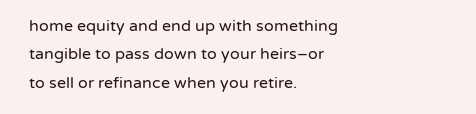home equity and end up with something tangible to pass down to your heirs–or to sell or refinance when you retire.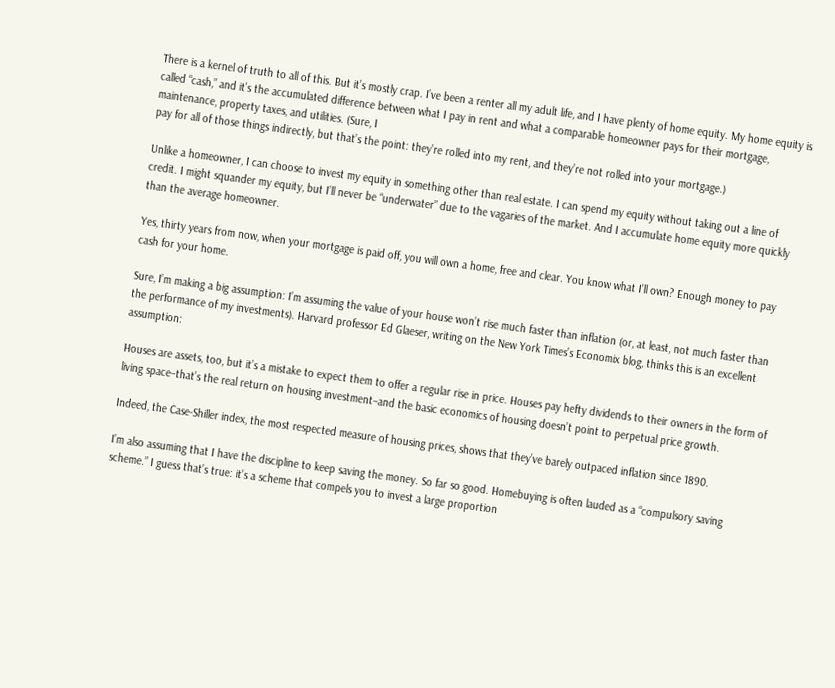There is a kernel of truth to all of this. But it’s mostly crap. I’ve been a renter all my adult life, and I have plenty of home equity. My home equity is called “cash,” and it’s the accumulated difference between what I pay in rent and what a comparable homeowner pays for their mortgage, maintenance, property taxes, and utilities. (Sure, I
pay for all of those things indirectly, but that’s the point: they’re rolled into my rent, and they’re not rolled into your mortgage.)

Unlike a homeowner, I can choose to invest my equity in something other than real estate. I can spend my equity without taking out a line of credit. I might squander my equity, but I’ll never be “underwater” due to the vagaries of the market. And I accumulate home equity more quickly than the average homeowner.

Yes, thirty years from now, when your mortgage is paid off, you will own a home, free and clear. You know what I’ll own? Enough money to pay cash for your home.

Sure, I’m making a big assumption: I’m assuming the value of your house won’t rise much faster than inflation (or, at least, not much faster than the performance of my investments). Harvard professor Ed Glaeser, writing on the New York Times’s Economix blog, thinks this is an excellent assumption:

Houses are assets, too, but it’s a mistake to expect them to offer a regular rise in price. Houses pay hefty dividends to their owners in the form of living space–that’s the real return on housing investment–and the basic economics of housing doesn’t point to perpetual price growth.

Indeed, the Case-Shiller index, the most respected measure of housing prices, shows that they’ve barely outpaced inflation since 1890.

I’m also assuming that I have the discipline to keep saving the money. So far so good. Homebuying is often lauded as a “compulsory saving scheme.” I guess that’s true: it’s a scheme that compels you to invest a large proportion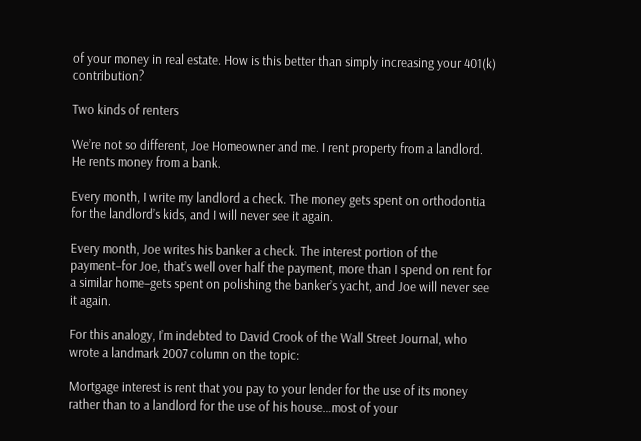of your money in real estate. How is this better than simply increasing your 401(k) contribution?

Two kinds of renters

We’re not so different, Joe Homeowner and me. I rent property from a landlord. He rents money from a bank.

Every month, I write my landlord a check. The money gets spent on orthodontia for the landlord’s kids, and I will never see it again.

Every month, Joe writes his banker a check. The interest portion of the payment–for Joe, that’s well over half the payment, more than I spend on rent for a similar home–gets spent on polishing the banker’s yacht, and Joe will never see it again.

For this analogy, I’m indebted to David Crook of the Wall Street Journal, who wrote a landmark 2007 column on the topic:

Mortgage interest is rent that you pay to your lender for the use of its money rather than to a landlord for the use of his house…most of your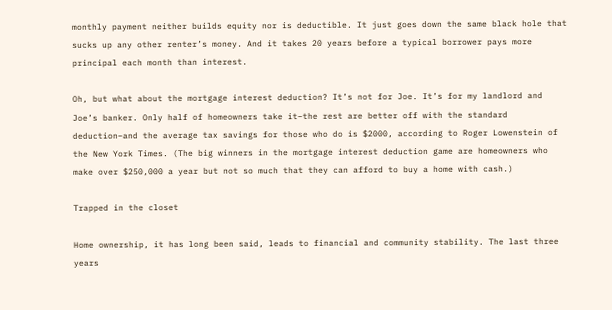monthly payment neither builds equity nor is deductible. It just goes down the same black hole that sucks up any other renter’s money. And it takes 20 years before a typical borrower pays more principal each month than interest.

Oh, but what about the mortgage interest deduction? It’s not for Joe. It’s for my landlord and Joe’s banker. Only half of homeowners take it–the rest are better off with the standard deduction–and the average tax savings for those who do is $2000, according to Roger Lowenstein of the New York Times. (The big winners in the mortgage interest deduction game are homeowners who make over $250,000 a year but not so much that they can afford to buy a home with cash.)

Trapped in the closet

Home ownership, it has long been said, leads to financial and community stability. The last three years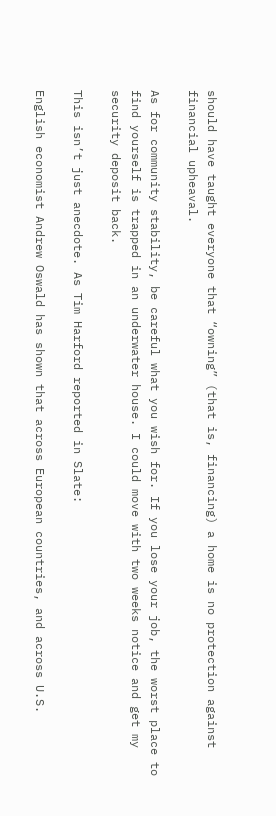should have taught everyone that “owning” (that is, financing) a home is no protection against financial upheaval.

As for community stability, be careful what you wish for. If you lose your job, the worst place to find yourself is trapped in an underwater house. I could move with two weeks notice and get my security deposit back.

This isn’t just anecdote. As Tim Harford reported in Slate:

English economist Andrew Oswald has shown that across European countries, and across U.S.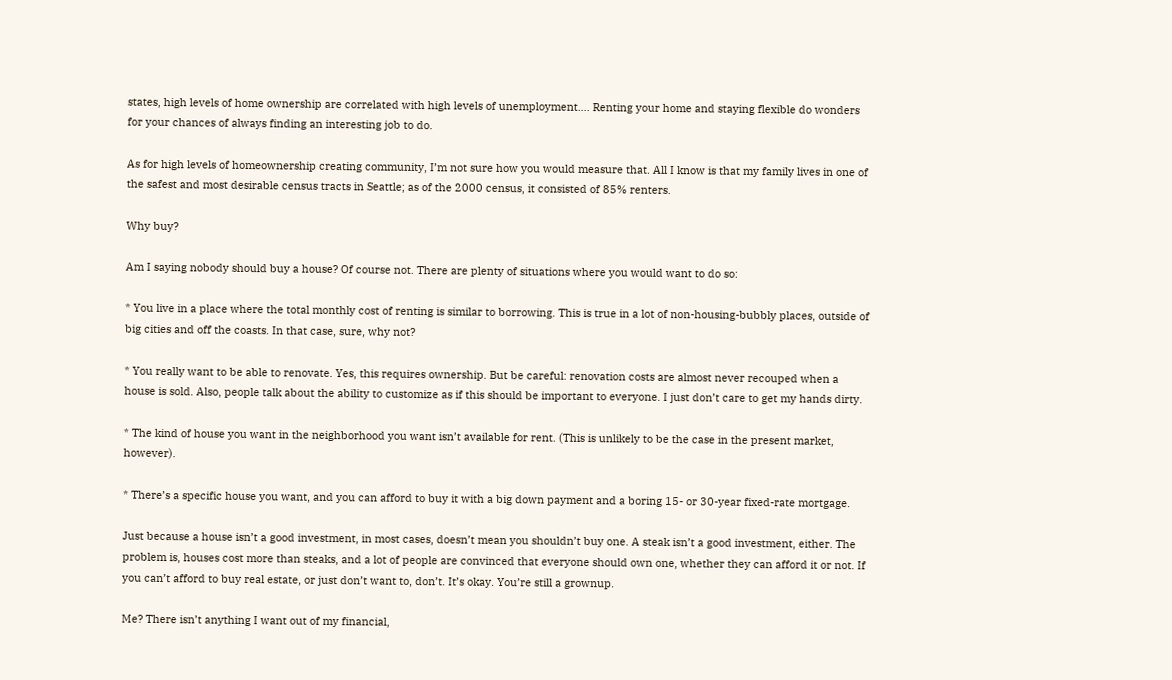states, high levels of home ownership are correlated with high levels of unemployment…. Renting your home and staying flexible do wonders for your chances of always finding an interesting job to do.

As for high levels of homeownership creating community, I’m not sure how you would measure that. All I know is that my family lives in one of the safest and most desirable census tracts in Seattle; as of the 2000 census, it consisted of 85% renters.

Why buy?

Am I saying nobody should buy a house? Of course not. There are plenty of situations where you would want to do so:

* You live in a place where the total monthly cost of renting is similar to borrowing. This is true in a lot of non-housing-bubbly places, outside of big cities and off the coasts. In that case, sure, why not?

* You really want to be able to renovate. Yes, this requires ownership. But be careful: renovation costs are almost never recouped when a house is sold. Also, people talk about the ability to customize as if this should be important to everyone. I just don’t care to get my hands dirty.

* The kind of house you want in the neighborhood you want isn’t available for rent. (This is unlikely to be the case in the present market, however).

* There’s a specific house you want, and you can afford to buy it with a big down payment and a boring 15- or 30-year fixed-rate mortgage.

Just because a house isn’t a good investment, in most cases, doesn’t mean you shouldn’t buy one. A steak isn’t a good investment, either. The problem is, houses cost more than steaks, and a lot of people are convinced that everyone should own one, whether they can afford it or not. If you can’t afford to buy real estate, or just don’t want to, don’t. It’s okay. You’re still a grownup.

Me? There isn’t anything I want out of my financial,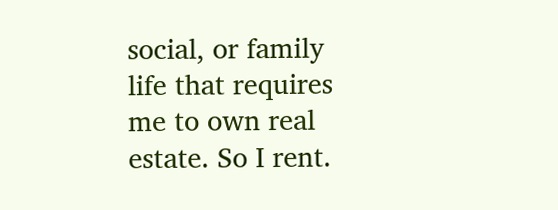social, or family life that requires me to own real estate. So I rent.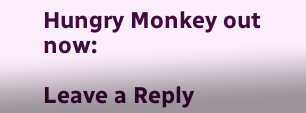Hungry Monkey out now:

Leave a Reply